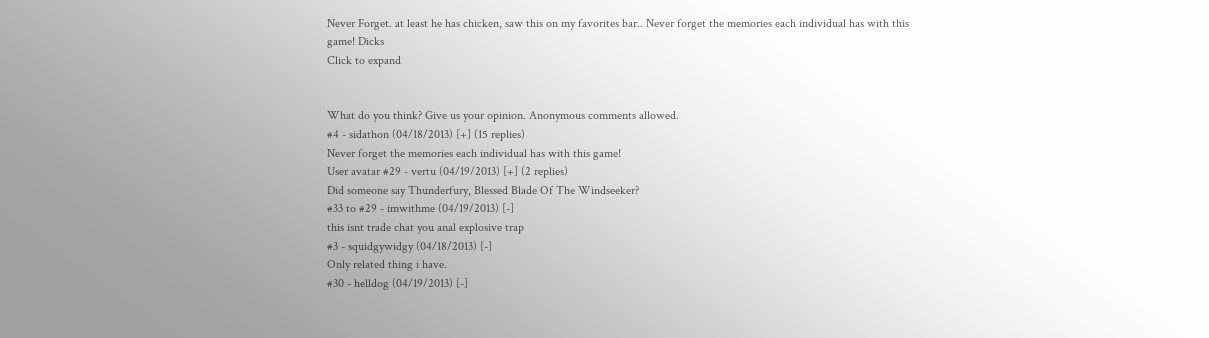Never Forget. at least he has chicken, saw this on my favorites bar.. Never forget the memories each individual has with this game! Dicks
Click to expand


What do you think? Give us your opinion. Anonymous comments allowed.
#4 - sidathon (04/18/2013) [+] (15 replies)
Never forget the memories each individual has with this game!
User avatar #29 - vertu (04/19/2013) [+] (2 replies)
Did someone say Thunderfury, Blessed Blade Of The Windseeker?
#33 to #29 - imwithme (04/19/2013) [-]
this isnt trade chat you anal explosive trap
#3 - squidgywidgy (04/18/2013) [-]
Only related thing i have.
#30 - helldog (04/19/2013) [-]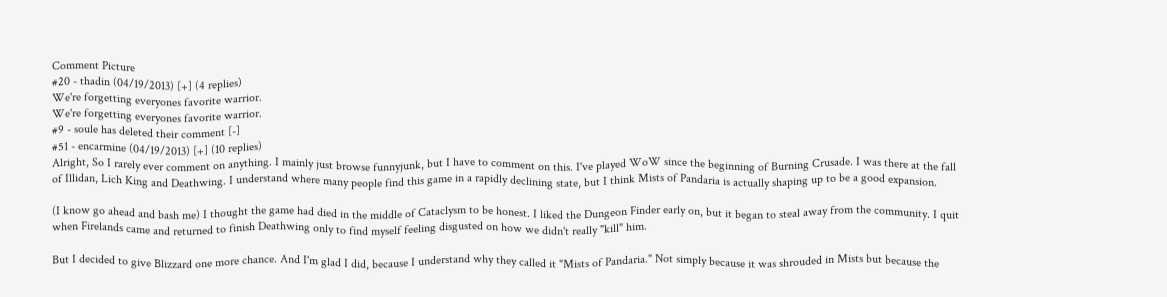Comment Picture
#20 - thadin (04/19/2013) [+] (4 replies)
We're forgetting everyones favorite warrior.
We're forgetting everyones favorite warrior.
#9 - soule has deleted their comment [-]
#51 - encarmine (04/19/2013) [+] (10 replies)
Alright, So I rarely ever comment on anything. I mainly just browse funnyjunk, but I have to comment on this. I've played WoW since the beginning of Burning Crusade. I was there at the fall of Illidan, Lich King and Deathwing. I understand where many people find this game in a rapidly declining state, but I think Mists of Pandaria is actually shaping up to be a good expansion.

(I know go ahead and bash me) I thought the game had died in the middle of Cataclysm to be honest. I liked the Dungeon Finder early on, but it began to steal away from the community. I quit when Firelands came and returned to finish Deathwing only to find myself feeling disgusted on how we didn't really "kill" him.

But I decided to give Blizzard one more chance. And I'm glad I did, because I understand why they called it "Mists of Pandaria." Not simply because it was shrouded in Mists but because the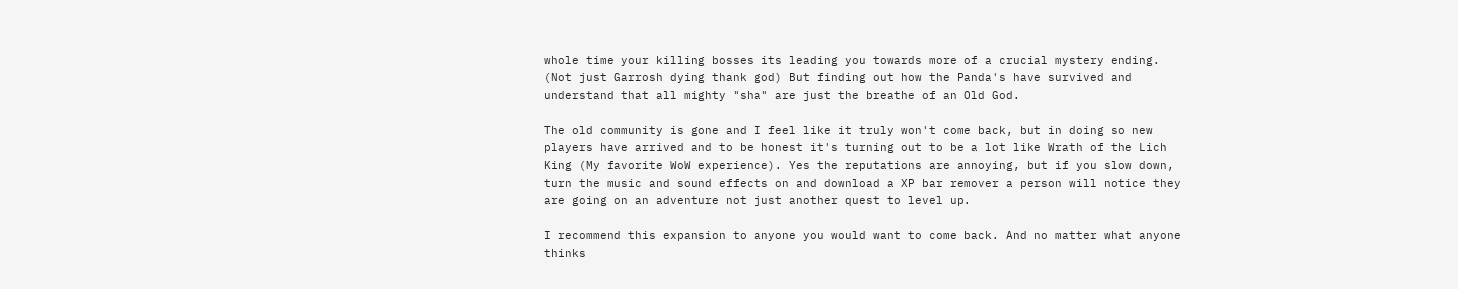whole time your killing bosses its leading you towards more of a crucial mystery ending. (Not just Garrosh dying thank god) But finding out how the Panda's have survived and understand that all mighty "sha" are just the breathe of an Old God.

The old community is gone and I feel like it truly won't come back, but in doing so new players have arrived and to be honest it's turning out to be a lot like Wrath of the Lich King (My favorite WoW experience). Yes the reputations are annoying, but if you slow down, turn the music and sound effects on and download a XP bar remover a person will notice they are going on an adventure not just another quest to level up.

I recommend this expansion to anyone you would want to come back. And no matter what anyone thinks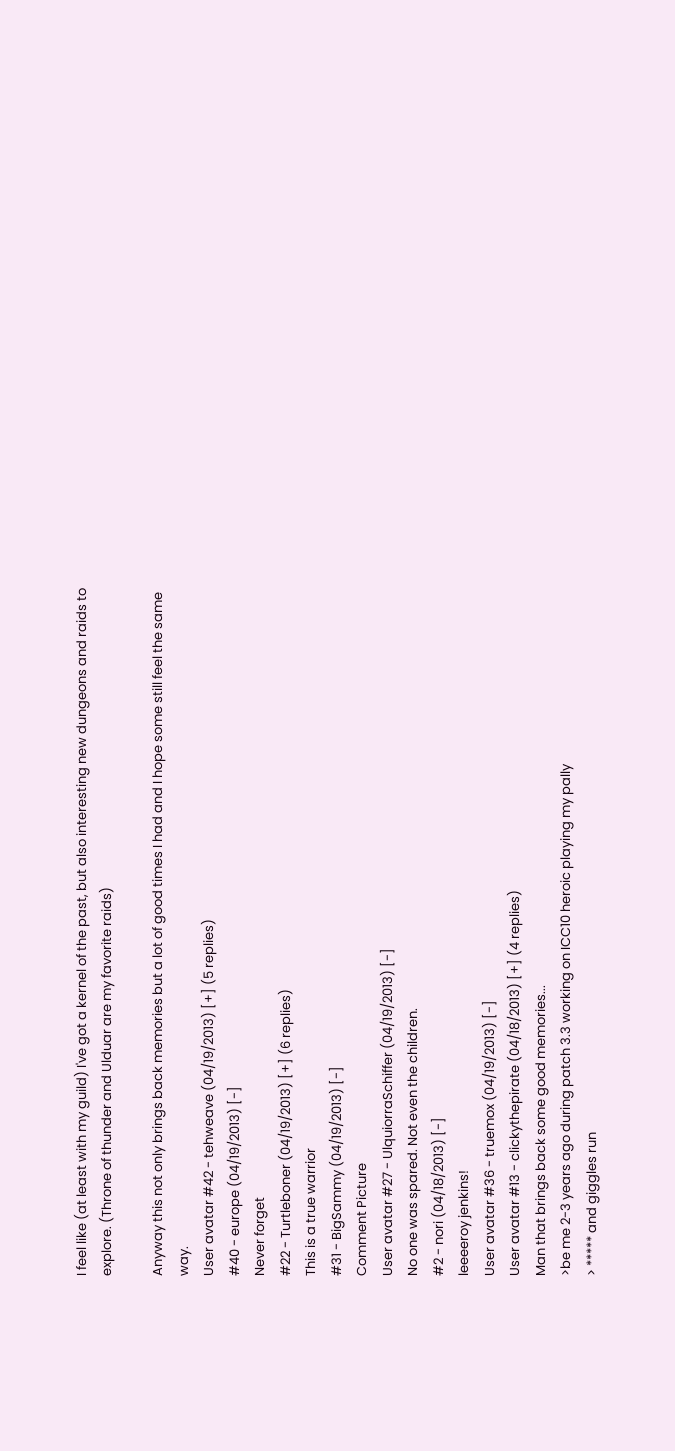I feel like (at least with my guild) I've got a kernel of the past, but also interesting new dungeons and raids to explore. (Throne of thunder and Ulduar are my favorite raids)

Anyway this not only brings back memories but a lot of good times I had and I hope some still feel the same way.
User avatar #42 - tehweave (04/19/2013) [+] (5 replies)
#40 - europe (04/19/2013) [-]
Never forget
#22 - Turtleboner (04/19/2013) [+] (6 replies)
This is a true warrior
#31 - BigSammy (04/19/2013) [-]
Comment Picture
User avatar #27 - UlquiorraSchiffer (04/19/2013) [-]
No one was spared. Not even the children.
#2 - nori (04/18/2013) [-]
leeeeroy jenkins!
User avatar #36 - truemox (04/19/2013) [-]
User avatar #13 - clickythepirate (04/18/2013) [+] (4 replies)
Man that brings back some good memories...
>be me 2-3 years ago during patch 3.3 working on ICC10 heroic playing my pally
> ***** and giggles run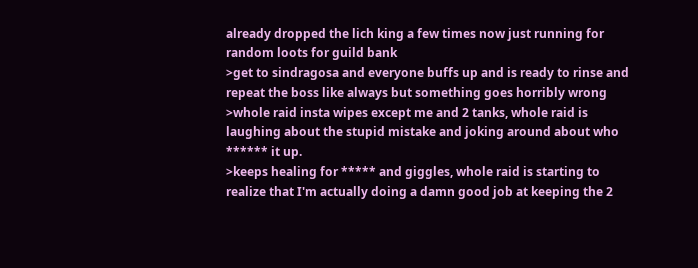already dropped the lich king a few times now just running for random loots for guild bank
>get to sindragosa and everyone buffs up and is ready to rinse and repeat the boss like always but something goes horribly wrong
>whole raid insta wipes except me and 2 tanks, whole raid is laughing about the stupid mistake and joking around about who ****** it up.
>keeps healing for ***** and giggles, whole raid is starting to realize that I'm actually doing a damn good job at keeping the 2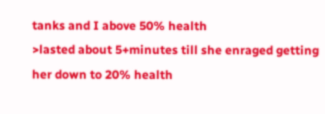tanks and I above 50% health
>lasted about 5+minutes till she enraged getting her down to 20% health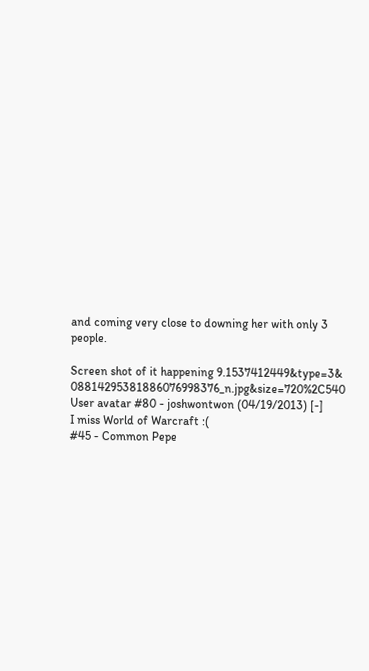and coming very close to downing her with only 3 people.

Screen shot of it happening 9.1537412449&type=3& 08814295381886076998376_n.jpg&size=720%2C540
User avatar #80 - joshwontwon (04/19/2013) [-]
I miss World of Warcraft :(
#45 - Common Pepe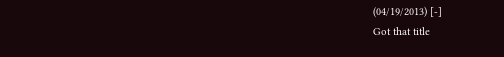(04/19/2013) [-]
Got that title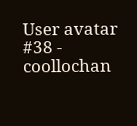User avatar #38 - coollochan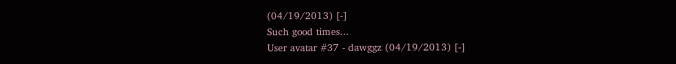(04/19/2013) [-]
Such good times...
User avatar #37 - dawggz (04/19/2013) [-]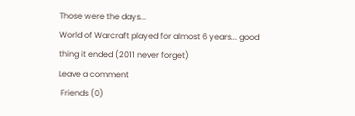Those were the days...
World of Warcraft played for almost 6 years... good thing it ended (2011 never forget)
Leave a comment
 Friends (0)